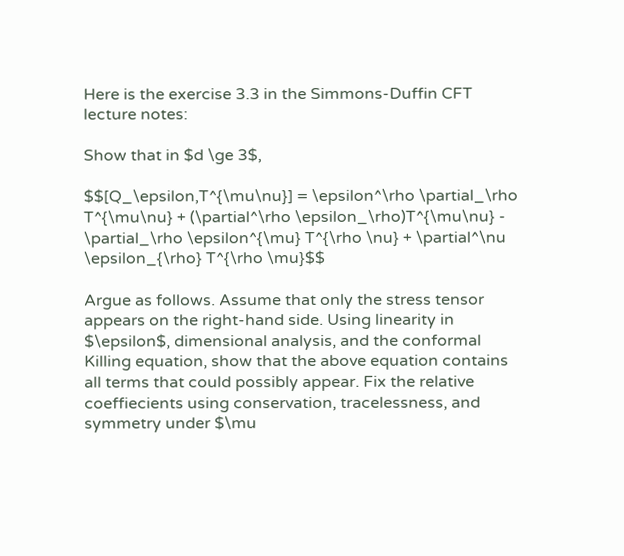Here is the exercise 3.3 in the Simmons-Duffin CFT lecture notes:

Show that in $d \ge 3$,

$$[Q_\epsilon,T^{\mu\nu}] = \epsilon^\rho \partial_\rho T^{\mu\nu} + (\partial^\rho \epsilon_\rho)T^{\mu\nu} - \partial_\rho \epsilon^{\mu} T^{\rho \nu} + \partial^\nu \epsilon_{\rho} T^{\rho \mu}$$

Argue as follows. Assume that only the stress tensor appears on the right-hand side. Using linearity in $\epsilon$, dimensional analysis, and the conformal Killing equation, show that the above equation contains all terms that could possibly appear. Fix the relative coeffiecients using conservation, tracelessness, and symmetry under $\mu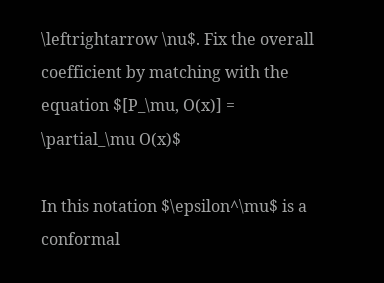\leftrightarrow \nu$. Fix the overall coefficient by matching with the equation $[P_\mu, O(x)] = \partial_\mu O(x)$

In this notation $\epsilon^\mu$ is a conformal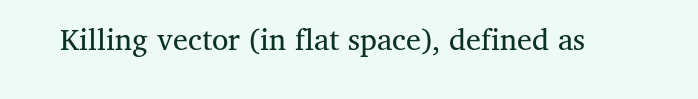Killing vector (in flat space), defined as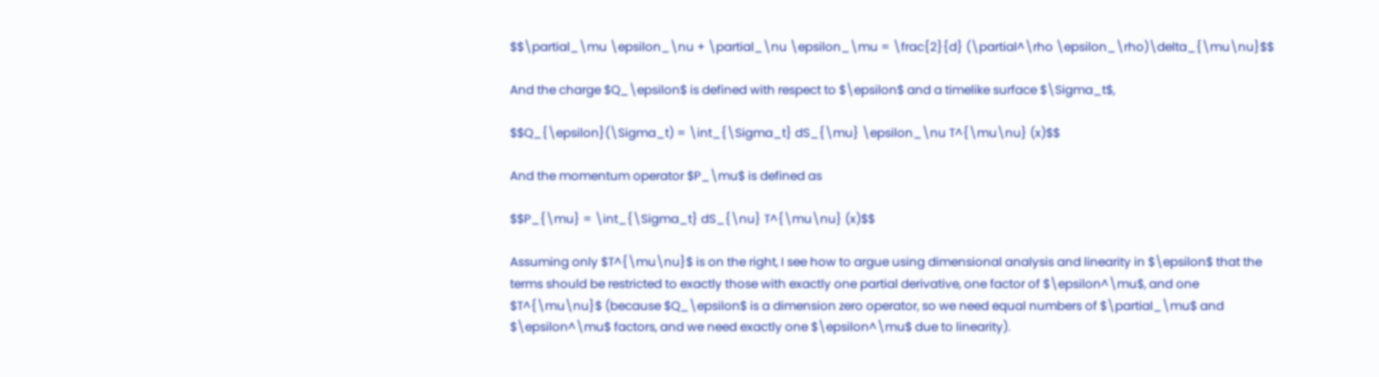$$\partial_\mu \epsilon_\nu + \partial_\nu \epsilon_\mu = \frac{2}{d} (\partial^\rho \epsilon_\rho)\delta_{\mu\nu}$$

And the charge $Q_\epsilon$ is defined with respect to $\epsilon$ and a timelike surface $\Sigma_t$,

$$Q_{\epsilon}(\Sigma_t) = \int_{\Sigma_t} dS_{\mu} \epsilon_\nu T^{\mu\nu} (x)$$

And the momentum operator $P_\mu$ is defined as

$$P_{\mu} = \int_{\Sigma_t} dS_{\nu} T^{\mu\nu} (x)$$

Assuming only $T^{\mu\nu}$ is on the right, I see how to argue using dimensional analysis and linearity in $\epsilon$ that the terms should be restricted to exactly those with exactly one partial derivative, one factor of $\epsilon^\mu$, and one $T^{\mu\nu}$ (because $Q_\epsilon$ is a dimension zero operator, so we need equal numbers of $\partial_\mu$ and $\epsilon^\mu$ factors, and we need exactly one $\epsilon^\mu$ due to linearity).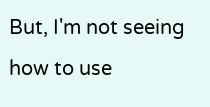But, I'm not seeing how to use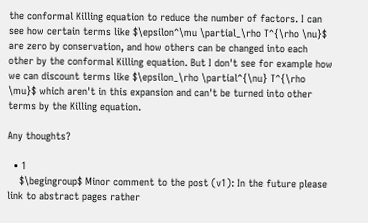the conformal Killing equation to reduce the number of factors. I can see how certain terms like $\epsilon^\mu \partial_\rho T^{\rho \nu}$ are zero by conservation, and how others can be changed into each other by the conformal Killing equation. But I don't see for example how we can discount terms like $\epsilon_\rho \partial^{\nu} T^{\rho \mu}$ which aren't in this expansion and can't be turned into other terms by the Killing equation.

Any thoughts?

  • 1
    $\begingroup$ Minor comment to the post (v1): In the future please link to abstract pages rather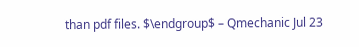than pdf files. $\endgroup$ – Qmechanic Jul 23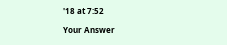'18 at 7:52

Your Answer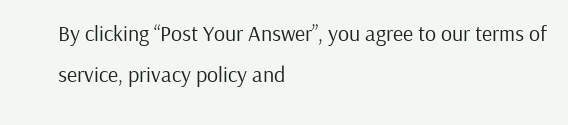By clicking “Post Your Answer”, you agree to our terms of service, privacy policy and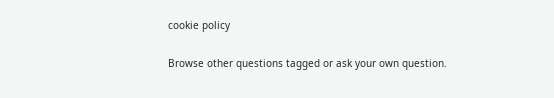cookie policy

Browse other questions tagged or ask your own question.